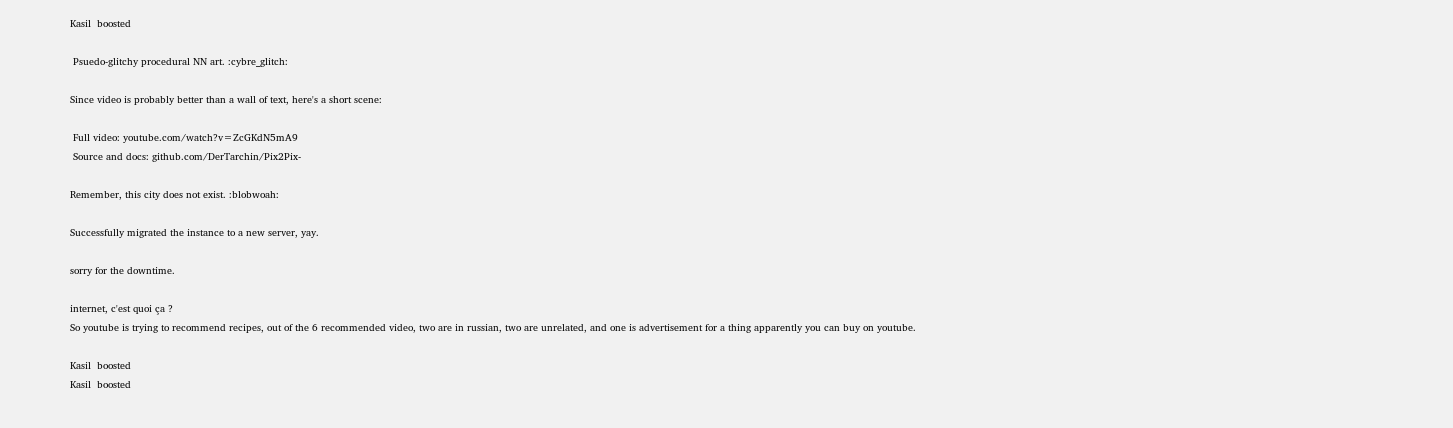Kasil  boosted

 Psuedo-glitchy procedural NN art. :cybre_glitch:

Since video is probably better than a wall of text, here's a short scene:

 Full video: youtube.com/watch?v=ZcGKdN5mA9
 Source and docs: github.com/DerTarchin/Pix2Pix-

Remember, this city does not exist. :blobwoah:

Successfully migrated the instance to a new server, yay.

sorry for the downtime.

internet, c'est quoi ça ?
So youtube is trying to recommend recipes, out of the 6 recommended video, two are in russian, two are unrelated, and one is advertisement for a thing apparently you can buy on youtube.

Kasil  boosted
Kasil  boosted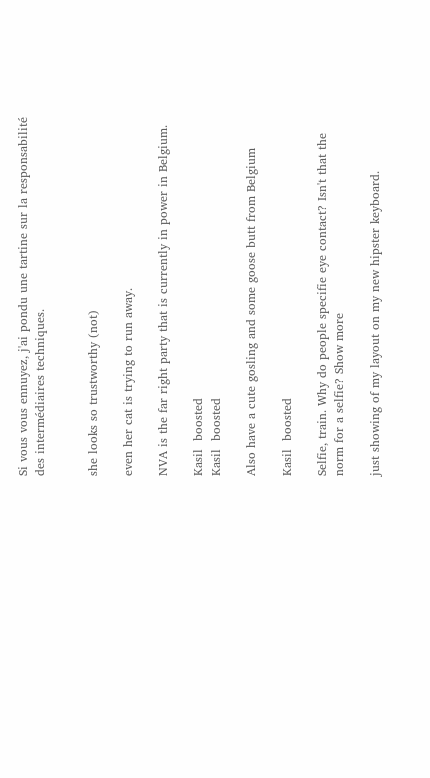Si vous vous ennuyez, j'ai pondu une tartine sur la responsabilité des intermédiaires techniques.


she looks so trustworthy (not)

even her cat is trying to run away.

NVA is the far right party that is currently in power in Belgium.

Kasil  boosted
Kasil  boosted

Also have a cute gosling and some goose butt from Belgium

Kasil  boosted

Selfie, train. Why do people specifie eye contact? Isn't that the norm for a selfie? Show more

just showing of my layout on my new hipster keyboard.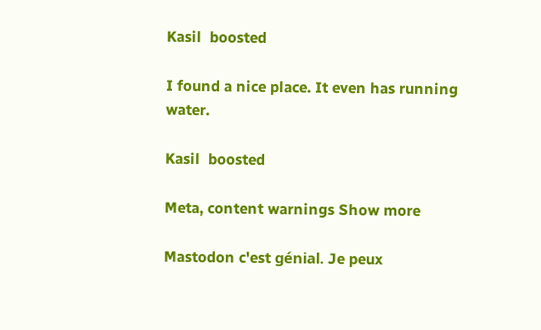Kasil  boosted

I found a nice place. It even has running water.

Kasil  boosted

Meta, content warnings Show more

Mastodon c'est génial. Je peux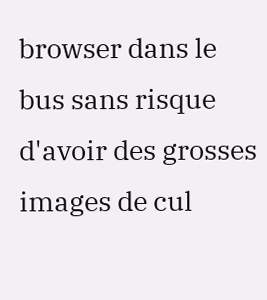browser dans le bus sans risque d'avoir des grosses images de cul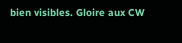bien visibles. Gloire aux CW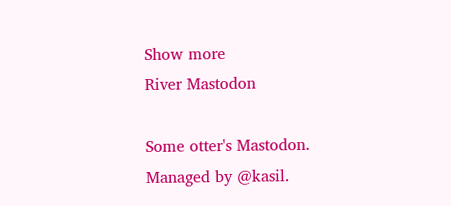Show more
River Mastodon

Some otter's Mastodon. Managed by @kasil.